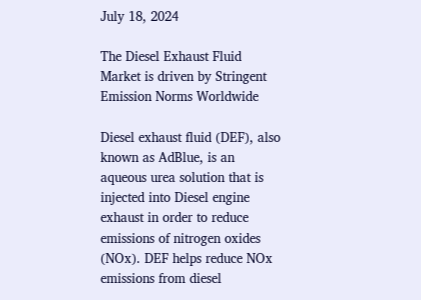July 18, 2024

The Diesel Exhaust Fluid Market is driven by Stringent Emission Norms Worldwide

Diesel exhaust fluid (DEF), also known as AdBlue, is an aqueous urea solution that is injected into Diesel engine exhaust in order to reduce emissions of nitrogen oxides (NOx). DEF helps reduce NOx emissions from diesel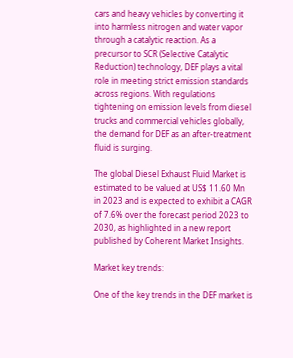cars and heavy vehicles by converting it into harmless nitrogen and water vapor through a catalytic reaction. As a precursor to SCR (Selective Catalytic Reduction) technology, DEF plays a vital role in meeting strict emission standards across regions. With regulations tightening on emission levels from diesel trucks and commercial vehicles globally, the demand for DEF as an after-treatment fluid is surging.

The global Diesel Exhaust Fluid Market is estimated to be valued at US$ 11.60 Mn in 2023 and is expected to exhibit a CAGR of 7.6% over the forecast period 2023 to 2030, as highlighted in a new report published by Coherent Market Insights.

Market key trends:

One of the key trends in the DEF market is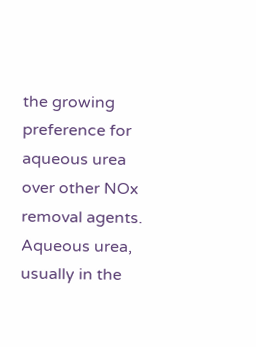the growing preference for aqueous urea over other NOx removal agents. Aqueous urea, usually in the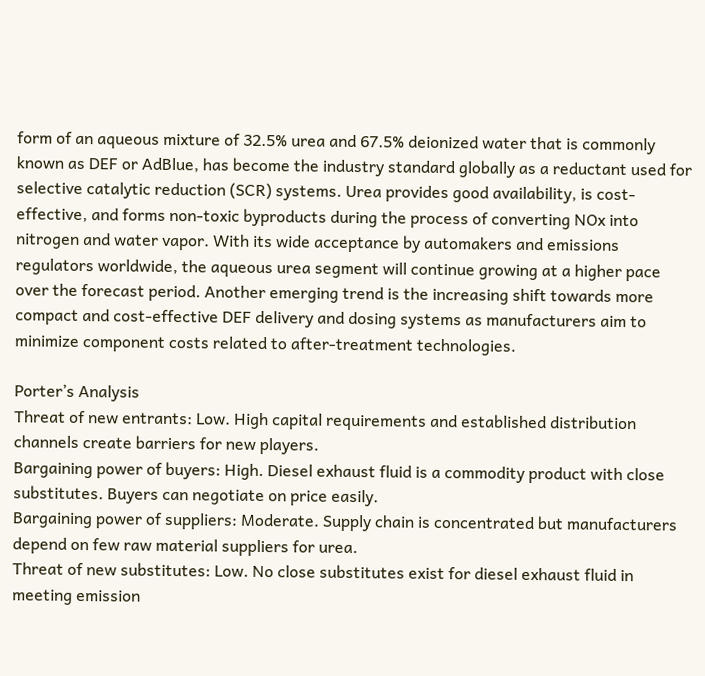form of an aqueous mixture of 32.5% urea and 67.5% deionized water that is commonly known as DEF or AdBlue, has become the industry standard globally as a reductant used for selective catalytic reduction (SCR) systems. Urea provides good availability, is cost-effective, and forms non-toxic byproducts during the process of converting NOx into nitrogen and water vapor. With its wide acceptance by automakers and emissions regulators worldwide, the aqueous urea segment will continue growing at a higher pace over the forecast period. Another emerging trend is the increasing shift towards more compact and cost-effective DEF delivery and dosing systems as manufacturers aim to minimize component costs related to after-treatment technologies.

Porter’s Analysis
Threat of new entrants: Low. High capital requirements and established distribution channels create barriers for new players.
Bargaining power of buyers: High. Diesel exhaust fluid is a commodity product with close substitutes. Buyers can negotiate on price easily.
Bargaining power of suppliers: Moderate. Supply chain is concentrated but manufacturers depend on few raw material suppliers for urea.
Threat of new substitutes: Low. No close substitutes exist for diesel exhaust fluid in meeting emission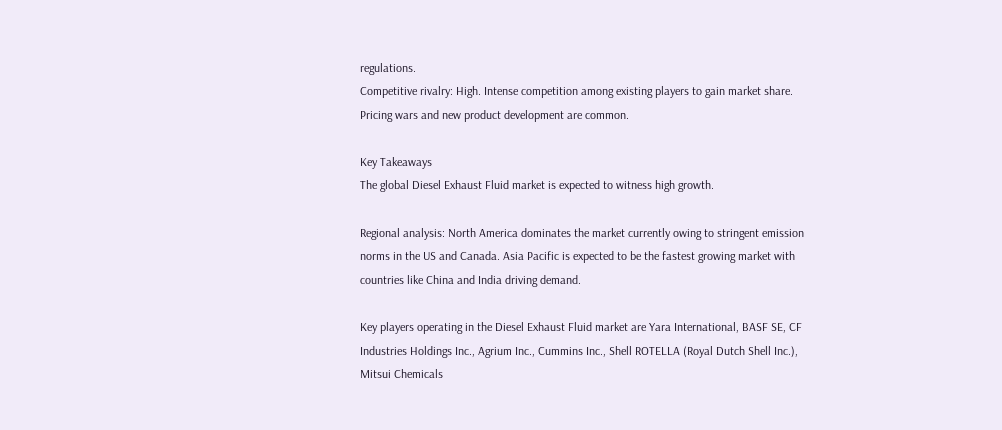regulations.
Competitive rivalry: High. Intense competition among existing players to gain market share. Pricing wars and new product development are common.

Key Takeaways
The global Diesel Exhaust Fluid market is expected to witness high growth.

Regional analysis: North America dominates the market currently owing to stringent emission norms in the US and Canada. Asia Pacific is expected to be the fastest growing market with countries like China and India driving demand.

Key players operating in the Diesel Exhaust Fluid market are Yara International, BASF SE, CF Industries Holdings Inc., Agrium Inc., Cummins Inc., Shell ROTELLA (Royal Dutch Shell Inc.), Mitsui Chemicals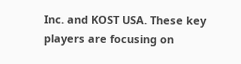Inc. and KOST USA. These key players are focusing on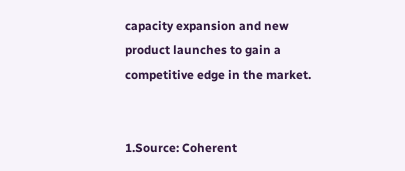capacity expansion and new product launches to gain a competitive edge in the market.


1.Source: Coherent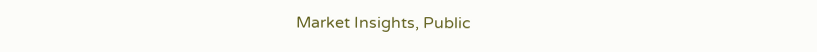Market Insights, Public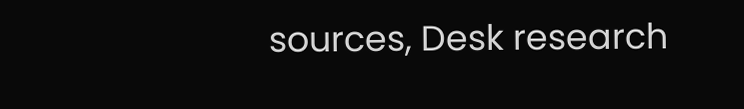sources, Desk research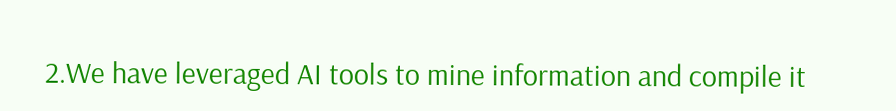2.We have leveraged AI tools to mine information and compile it